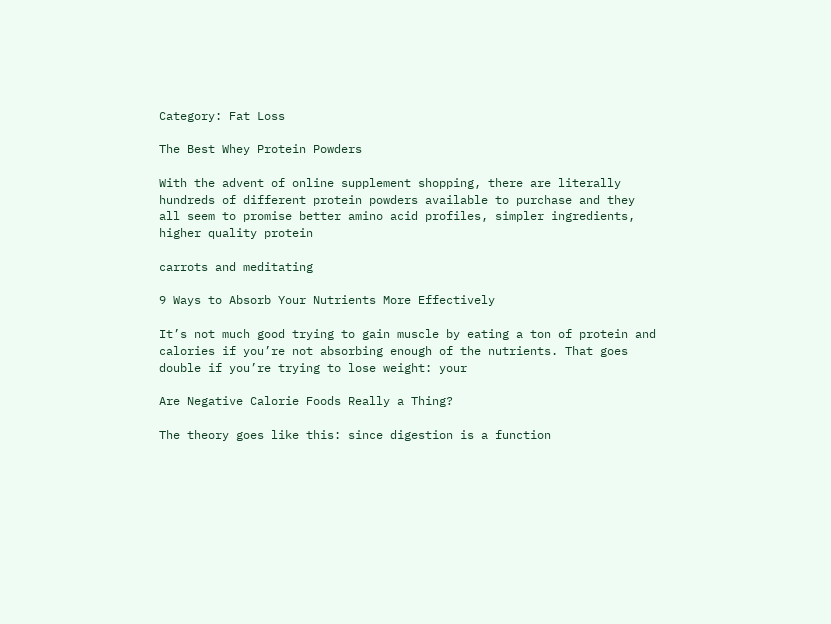Category: Fat Loss

The Best Whey Protein Powders

With the advent of online supplement shopping, there are literally hundreds of different protein powders available to purchase and they all seem to promise better amino acid profiles, simpler ingredients, higher quality protein

carrots and meditating

9 Ways to Absorb Your Nutrients More Effectively

It’s not much good trying to gain muscle by eating a ton of protein and calories if you’re not absorbing enough of the nutrients. That goes double if you’re trying to lose weight: your

Are Negative Calorie Foods Really a Thing?

The theory goes like this: since digestion is a function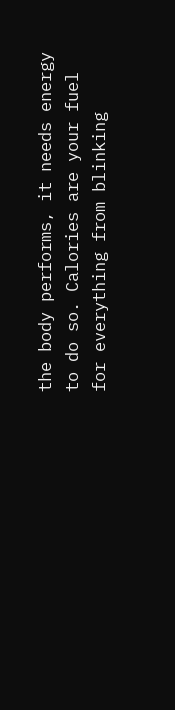the body performs, it needs energy to do so. Calories are your fuel for everything from blinking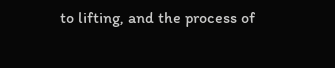to lifting, and the process of